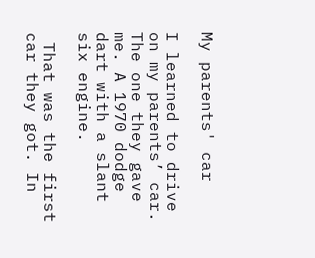My parents' car

I learned to drive on my parents’ car. The one they gave me. A 1970 dodge dart with a slant six engine.

 That was the first car they got. In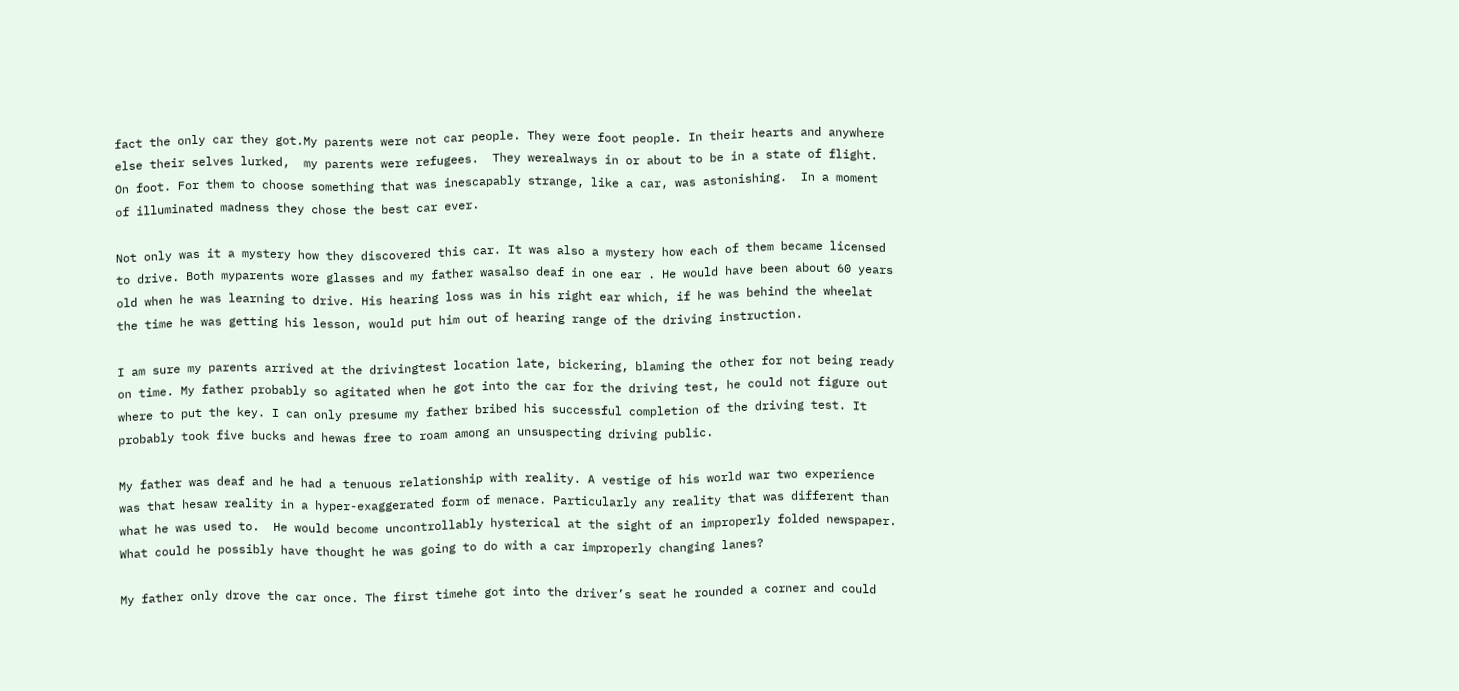fact the only car they got.My parents were not car people. They were foot people. In their hearts and anywhere else their selves lurked,  my parents were refugees.  They werealways in or about to be in a state of flight. On foot. For them to choose something that was inescapably strange, like a car, was astonishing.  In a moment of illuminated madness they chose the best car ever.

Not only was it a mystery how they discovered this car. It was also a mystery how each of them became licensed to drive. Both myparents wore glasses and my father wasalso deaf in one ear . He would have been about 60 years old when he was learning to drive. His hearing loss was in his right ear which, if he was behind the wheelat the time he was getting his lesson, would put him out of hearing range of the driving instruction.

I am sure my parents arrived at the drivingtest location late, bickering, blaming the other for not being ready on time. My father probably so agitated when he got into the car for the driving test, he could not figure out where to put the key. I can only presume my father bribed his successful completion of the driving test. It probably took five bucks and hewas free to roam among an unsuspecting driving public.

My father was deaf and he had a tenuous relationship with reality. A vestige of his world war two experience was that hesaw reality in a hyper-exaggerated form of menace. Particularly any reality that was different than what he was used to.  He would become uncontrollably hysterical at the sight of an improperly folded newspaper. What could he possibly have thought he was going to do with a car improperly changing lanes?

My father only drove the car once. The first timehe got into the driver’s seat he rounded a corner and could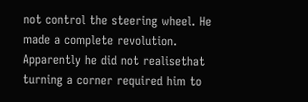not control the steering wheel. He made a complete revolution. Apparently he did not realisethat turning a corner required him to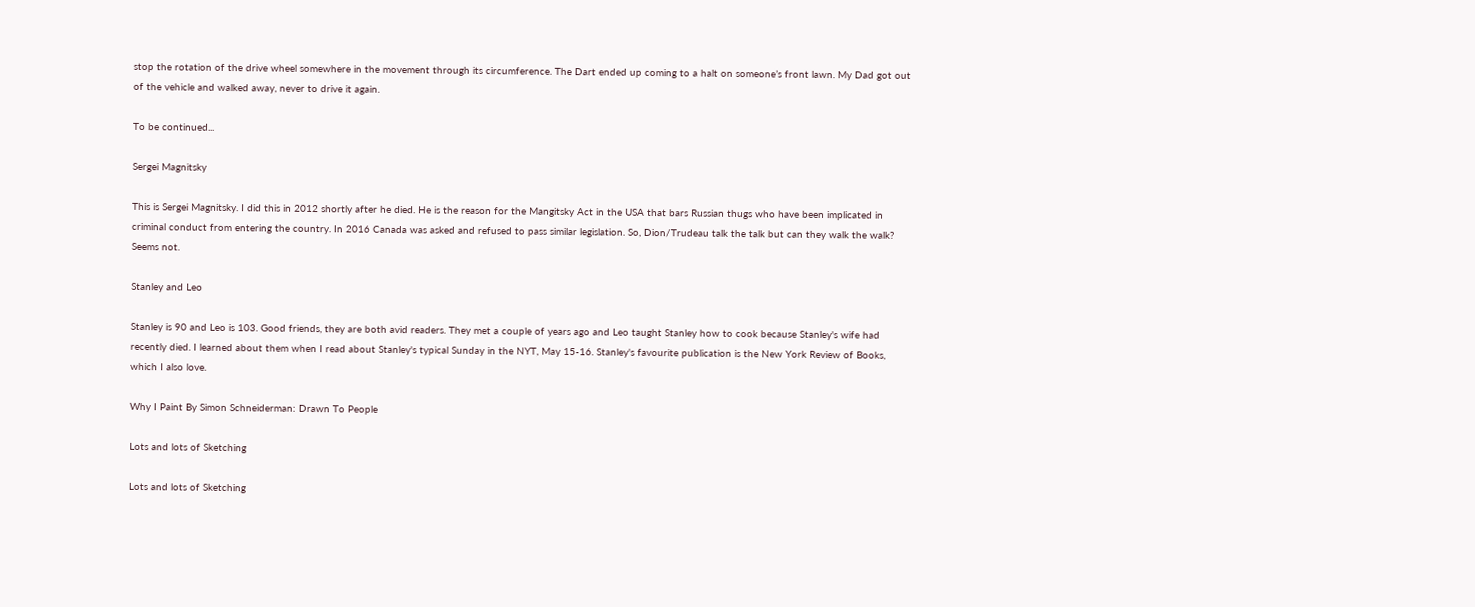stop the rotation of the drive wheel somewhere in the movement through its circumference. The Dart ended up coming to a halt on someone’s front lawn. My Dad got out of the vehicle and walked away, never to drive it again.

To be continued...

Sergei Magnitsky

This is Sergei Magnitsky. I did this in 2012 shortly after he died. He is the reason for the Mangitsky Act in the USA that bars Russian thugs who have been implicated in criminal conduct from entering the country. In 2016 Canada was asked and refused to pass similar legislation. So, Dion/Trudeau talk the talk but can they walk the walk?  Seems not.

Stanley and Leo

Stanley is 90 and Leo is 103. Good friends, they are both avid readers. They met a couple of years ago and Leo taught Stanley how to cook because Stanley's wife had recently died. I learned about them when I read about Stanley's typical Sunday in the NYT, May 15-16. Stanley's favourite publication is the New York Review of Books, which I also love.

Why I Paint By Simon Schneiderman: Drawn To People

Lots and lots of Sketching

Lots and lots of Sketching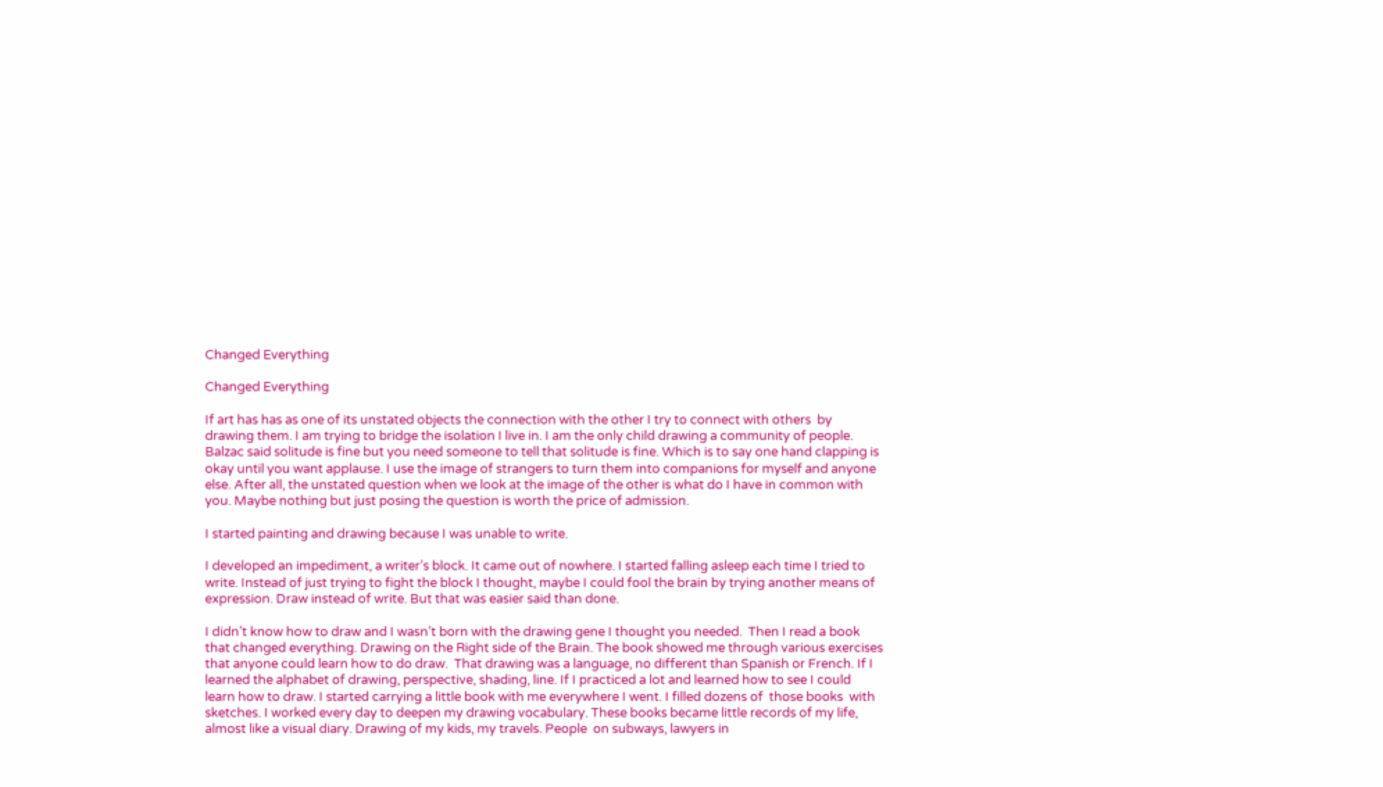Changed Everything

Changed Everything

If art has has as one of its unstated objects the connection with the other I try to connect with others  by drawing them. I am trying to bridge the isolation I live in. I am the only child drawing a community of people. Balzac said solitude is fine but you need someone to tell that solitude is fine. Which is to say one hand clapping is okay until you want applause. I use the image of strangers to turn them into companions for myself and anyone else. After all, the unstated question when we look at the image of the other is what do I have in common with you. Maybe nothing but just posing the question is worth the price of admission.

I started painting and drawing because I was unable to write.

I developed an impediment, a writer’s block. It came out of nowhere. I started falling asleep each time I tried to write. Instead of just trying to fight the block I thought, maybe I could fool the brain by trying another means of expression. Draw instead of write. But that was easier said than done.

I didn’t know how to draw and I wasn’t born with the drawing gene I thought you needed.  Then I read a book that changed everything. Drawing on the Right side of the Brain. The book showed me through various exercises that anyone could learn how to do draw.  That drawing was a language, no different than Spanish or French. If I learned the alphabet of drawing, perspective, shading, line. If I practiced a lot and learned how to see I could learn how to draw. I started carrying a little book with me everywhere I went. I filled dozens of  those books  with sketches. I worked every day to deepen my drawing vocabulary. These books became little records of my life, almost like a visual diary. Drawing of my kids, my travels. People  on subways, lawyers in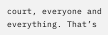court, everyone and everything. That’s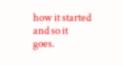how it started and so it goes.